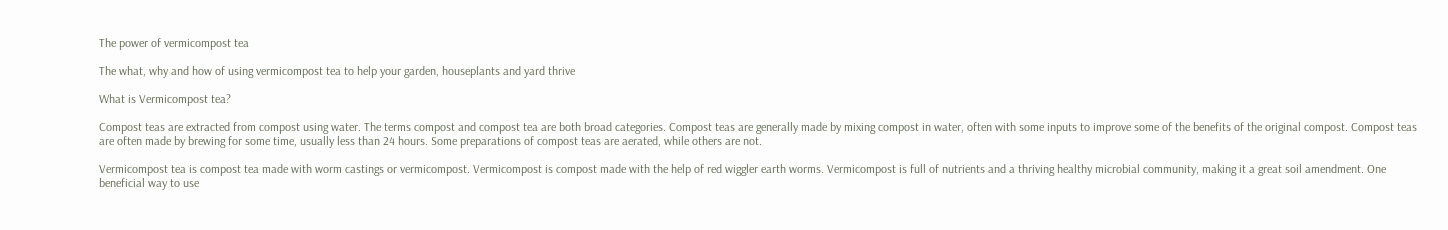The power of vermicompost tea

The what, why and how of using vermicompost tea to help your garden, houseplants and yard thrive

What is Vermicompost tea?

Compost teas are extracted from compost using water. The terms compost and compost tea are both broad categories. Compost teas are generally made by mixing compost in water, often with some inputs to improve some of the benefits of the original compost. Compost teas are often made by brewing for some time, usually less than 24 hours. Some preparations of compost teas are aerated, while others are not.

Vermicompost tea is compost tea made with worm castings or vermicompost. Vermicompost is compost made with the help of red wiggler earth worms. Vermicompost is full of nutrients and a thriving healthy microbial community, making it a great soil amendment. One beneficial way to use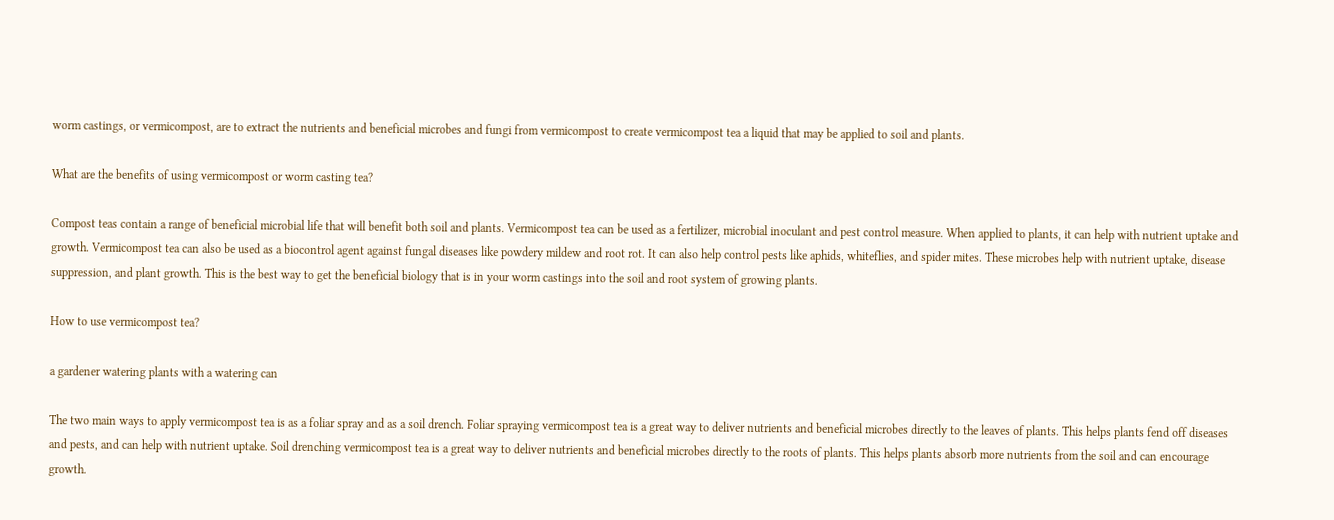worm castings, or vermicompost, are to extract the nutrients and beneficial microbes and fungi from vermicompost to create vermicompost tea a liquid that may be applied to soil and plants.

What are the benefits of using vermicompost or worm casting tea?

Compost teas contain a range of beneficial microbial life that will benefit both soil and plants. Vermicompost tea can be used as a fertilizer, microbial inoculant and pest control measure. When applied to plants, it can help with nutrient uptake and growth. Vermicompost tea can also be used as a biocontrol agent against fungal diseases like powdery mildew and root rot. It can also help control pests like aphids, whiteflies, and spider mites. These microbes help with nutrient uptake, disease suppression, and plant growth. This is the best way to get the beneficial biology that is in your worm castings into the soil and root system of growing plants.

How to use vermicompost tea?

a gardener watering plants with a watering can

The two main ways to apply vermicompost tea is as a foliar spray and as a soil drench. Foliar spraying vermicompost tea is a great way to deliver nutrients and beneficial microbes directly to the leaves of plants. This helps plants fend off diseases and pests, and can help with nutrient uptake. Soil drenching vermicompost tea is a great way to deliver nutrients and beneficial microbes directly to the roots of plants. This helps plants absorb more nutrients from the soil and can encourage growth.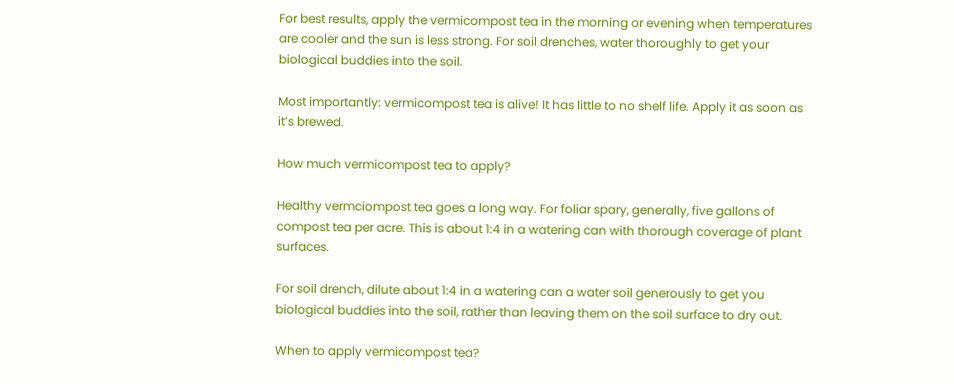For best results, apply the vermicompost tea in the morning or evening when temperatures are cooler and the sun is less strong. For soil drenches, water thoroughly to get your biological buddies into the soil.

Most importantly: vermicompost tea is alive! It has little to no shelf life. Apply it as soon as it’s brewed.

How much vermicompost tea to apply?

Healthy vermciompost tea goes a long way. For foliar spary, generally, five gallons of compost tea per acre. This is about 1:4 in a watering can with thorough coverage of plant surfaces.

For soil drench, dilute about 1:4 in a watering can a water soil generously to get you biological buddies into the soil, rather than leaving them on the soil surface to dry out.

When to apply vermicompost tea?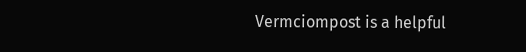Vermciompost is a helpful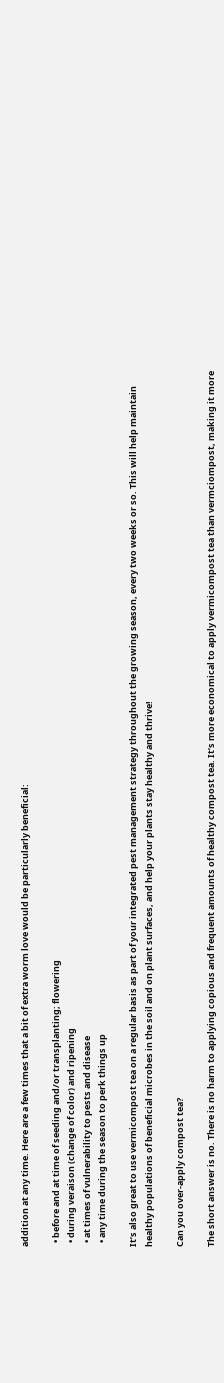addition at any time. Here are a few times that a bit of extra worm love would be particularly beneficial:

  • before and at time of seeding and/or transplanting; flowering
  • during veraison (change of color) and ripening
  • at times of vulnerability to pests and disease
  • any time during the season to perk things up

It’s also great to use vermicompost tea on a regular basis as part of your integrated pest management strategy throughout the growing season, every two weeks or so. This will help maintain healthy populations of beneficial microbes in the soil and on plant surfaces, and help your plants stay healthy and thrive!

Can you over-apply compost tea?

The short answer is no. There is no harm to applying copious and frequent amounts of healthy compost tea. It’s more economical to apply vermicompost tea than vermciompost, making it more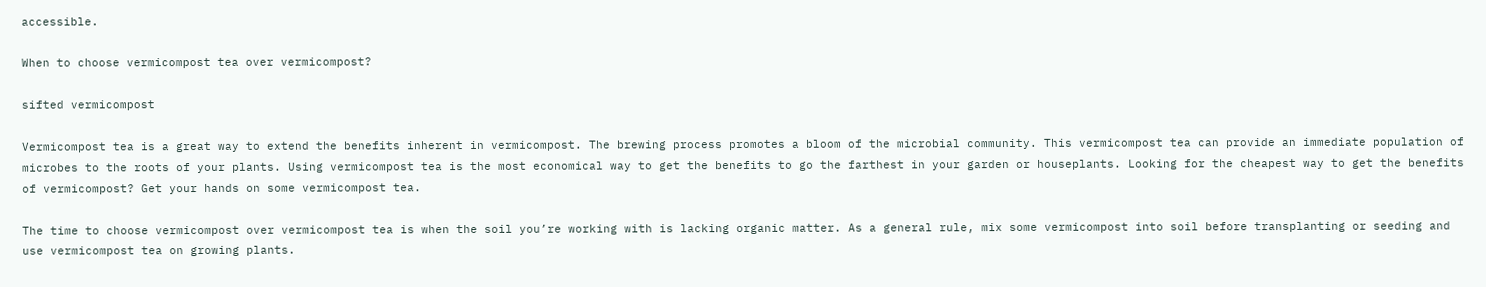accessible.

When to choose vermicompost tea over vermicompost?

sifted vermicompost

Vermicompost tea is a great way to extend the benefits inherent in vermicompost. The brewing process promotes a bloom of the microbial community. This vermicompost tea can provide an immediate population of microbes to the roots of your plants. Using vermicompost tea is the most economical way to get the benefits to go the farthest in your garden or houseplants. Looking for the cheapest way to get the benefits of vermicompost? Get your hands on some vermicompost tea.

The time to choose vermicompost over vermicompost tea is when the soil you’re working with is lacking organic matter. As a general rule, mix some vermicompost into soil before transplanting or seeding and use vermicompost tea on growing plants.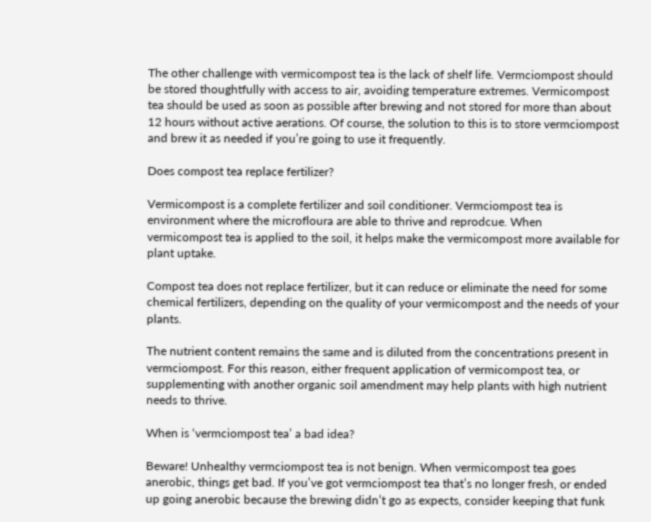The other challenge with vermicompost tea is the lack of shelf life. Vermciompost should be stored thoughtfully with access to air, avoiding temperature extremes. Vermicompost tea should be used as soon as possible after brewing and not stored for more than about 12 hours without active aerations. Of course, the solution to this is to store vermciompost and brew it as needed if you’re going to use it frequently.

Does compost tea replace fertilizer?

Vermicompost is a complete fertilizer and soil conditioner. Vermciompost tea is environment where the microfloura are able to thrive and reprodcue. When vermicompost tea is applied to the soil, it helps make the vermicompost more available for plant uptake.

Compost tea does not replace fertilizer, but it can reduce or eliminate the need for some chemical fertilizers, depending on the quality of your vermicompost and the needs of your plants.

The nutrient content remains the same and is diluted from the concentrations present in vermciompost. For this reason, either frequent application of vermicompost tea, or supplementing with another organic soil amendment may help plants with high nutrient needs to thrive.

When is ‘vermciompost tea’ a bad idea?

Beware! Unhealthy vermciompost tea is not benign. When vermicompost tea goes anerobic, things get bad. If you’ve got vermciompost tea that’s no longer fresh, or ended up going anerobic because the brewing didn’t go as expects, consider keeping that funk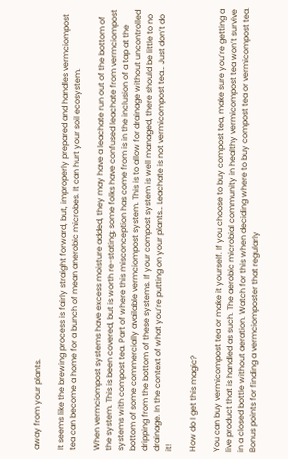away from your plants.

It seems like the brewing process is fairly straight forward, but, improperly prepared and handles vermciompost tea can become a home for a bunch of mean anerobic microbes. It can hurt your soil ecosystem.

When vermciompost systems have excess moisture added, they may have a leachate run out of the bottom of the system. This is been covered, but is worth re-stating; some folks have confused leachate from vermciompost systems with compost tea. Part of where this misconception has come from is in the inclusion of a tap at the bottom of some commercially available vermciompost system. This is to allow for drainage without uncontrolled dripping from the bottom of these systems. If your compost system is well managed, there should be little to no drainage. In the context of what you’re putting on your plants… Leachate is not vermicompost tea… Just don’t do it!

How do I get this magic?

You can buy vermicompost tea or make it yourself. If you choose to buy compost tea, make sure you’re getting a live product that is handled as such. The aerobic microbial community in healthy vermicompost tea won’t survive in a closed bottle without aeration. Watch for this when deciding where to buy compost tea or vermicompost tea. Bonus points for finding a vermciomposter that regularly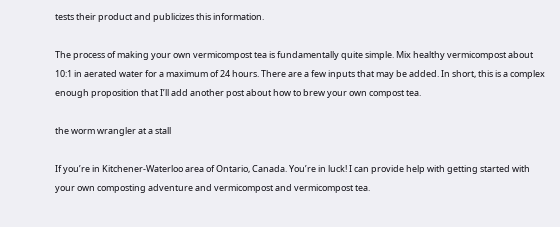tests their product and publicizes this information.

The process of making your own vermicompost tea is fundamentally quite simple. Mix healthy vermicompost about 10:1 in aerated water for a maximum of 24 hours. There are a few inputs that may be added. In short, this is a complex enough proposition that I’ll add another post about how to brew your own compost tea.

the worm wrangler at a stall

If you’re in Kitchener-Waterloo area of Ontario, Canada. You’re in luck! I can provide help with getting started with your own composting adventure and vermicompost and vermicompost tea.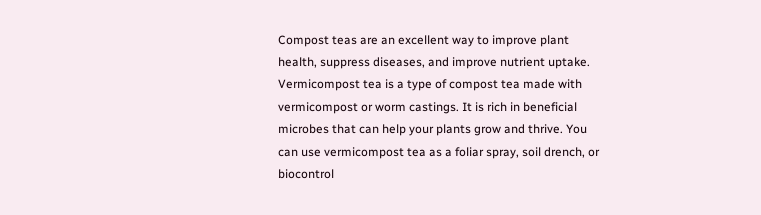Compost teas are an excellent way to improve plant health, suppress diseases, and improve nutrient uptake. Vermicompost tea is a type of compost tea made with vermicompost or worm castings. It is rich in beneficial microbes that can help your plants grow and thrive. You can use vermicompost tea as a foliar spray, soil drench, or biocontrol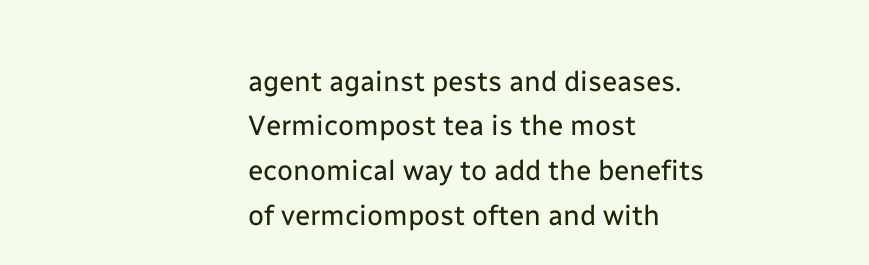agent against pests and diseases. Vermicompost tea is the most economical way to add the benefits of vermciompost often and with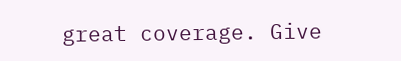great coverage. Give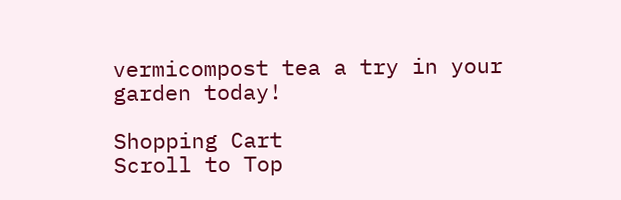vermicompost tea a try in your garden today!

Shopping Cart
Scroll to Top